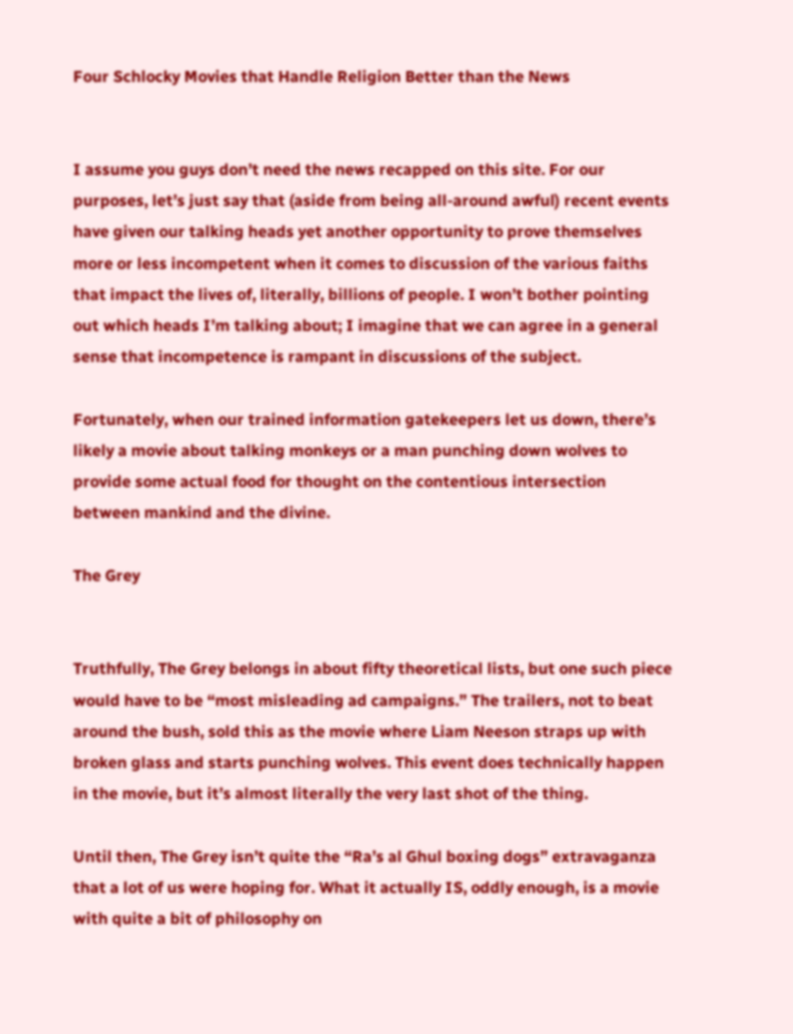Four Schlocky Movies that Handle Religion Better than the News


I assume you guys don’t need the news recapped on this site. For our purposes, let’s just say that (aside from being all-around awful) recent events have given our talking heads yet another opportunity to prove themselves more or less incompetent when it comes to discussion of the various faiths that impact the lives of, literally, billions of people. I won’t bother pointing out which heads I’m talking about; I imagine that we can agree in a general sense that incompetence is rampant in discussions of the subject.

Fortunately, when our trained information gatekeepers let us down, there’s likely a movie about talking monkeys or a man punching down wolves to provide some actual food for thought on the contentious intersection between mankind and the divine.

The Grey


Truthfully, The Grey belongs in about fifty theoretical lists, but one such piece would have to be “most misleading ad campaigns.” The trailers, not to beat around the bush, sold this as the movie where Liam Neeson straps up with broken glass and starts punching wolves. This event does technically happen in the movie, but it’s almost literally the very last shot of the thing.

Until then, The Grey isn’t quite the “Ra’s al Ghul boxing dogs” extravaganza that a lot of us were hoping for. What it actually IS, oddly enough, is a movie with quite a bit of philosophy on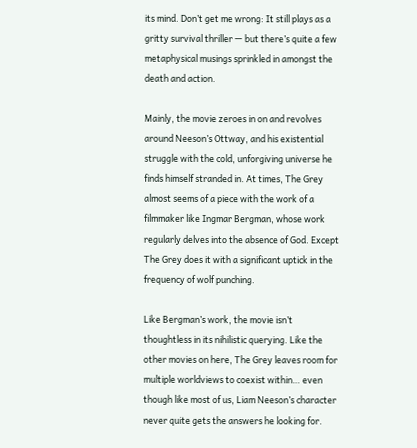its mind. Don’t get me wrong: It still plays as a gritty survival thriller — but there’s quite a few metaphysical musings sprinkled in amongst the death and action.

Mainly, the movie zeroes in on and revolves around Neeson’s Ottway, and his existential struggle with the cold, unforgiving universe he finds himself stranded in. At times, The Grey almost seems of a piece with the work of a filmmaker like Ingmar Bergman, whose work regularly delves into the absence of God. Except The Grey does it with a significant uptick in the frequency of wolf punching.

Like Bergman’s work, the movie isn’t thoughtless in its nihilistic querying. Like the other movies on here, The Grey leaves room for multiple worldviews to coexist within… even though like most of us, Liam Neeson’s character never quite gets the answers he looking for.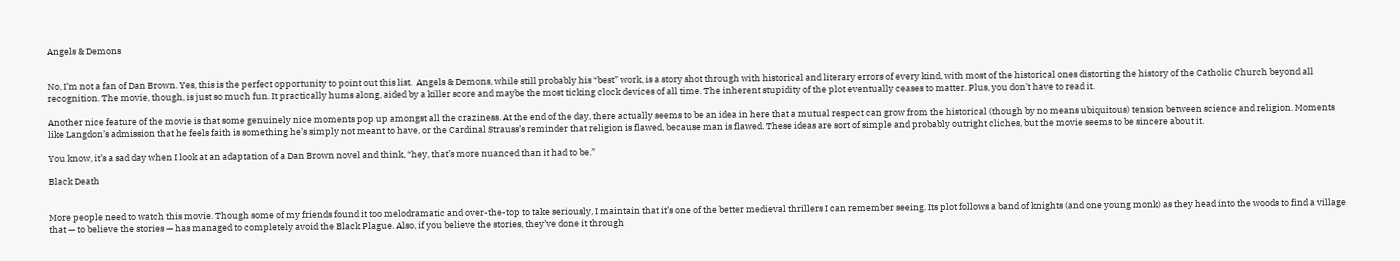Angels & Demons


No, I’m not a fan of Dan Brown. Yes, this is the perfect opportunity to point out this list.  Angels & Demons, while still probably his “best” work, is a story shot through with historical and literary errors of every kind, with most of the historical ones distorting the history of the Catholic Church beyond all recognition. The movie, though, is just so much fun. It practically hums along, aided by a killer score and maybe the most ticking clock devices of all time. The inherent stupidity of the plot eventually ceases to matter. Plus, you don’t have to read it.

Another nice feature of the movie is that some genuinely nice moments pop up amongst all the craziness. At the end of the day, there actually seems to be an idea in here that a mutual respect can grow from the historical (though by no means ubiquitous) tension between science and religion. Moments like Langdon’s admission that he feels faith is something he’s simply not meant to have, or the Cardinal Strauss’s reminder that religion is flawed, because man is flawed. These ideas are sort of simple and probably outright cliches, but the movie seems to be sincere about it.

You know, it’s a sad day when I look at an adaptation of a Dan Brown novel and think, “hey, that’s more nuanced than it had to be.”

Black Death


More people need to watch this movie. Though some of my friends found it too melodramatic and over-the-top to take seriously, I maintain that it’s one of the better medieval thrillers I can remember seeing. Its plot follows a band of knights (and one young monk) as they head into the woods to find a village that — to believe the stories — has managed to completely avoid the Black Plague. Also, if you believe the stories, they’ve done it through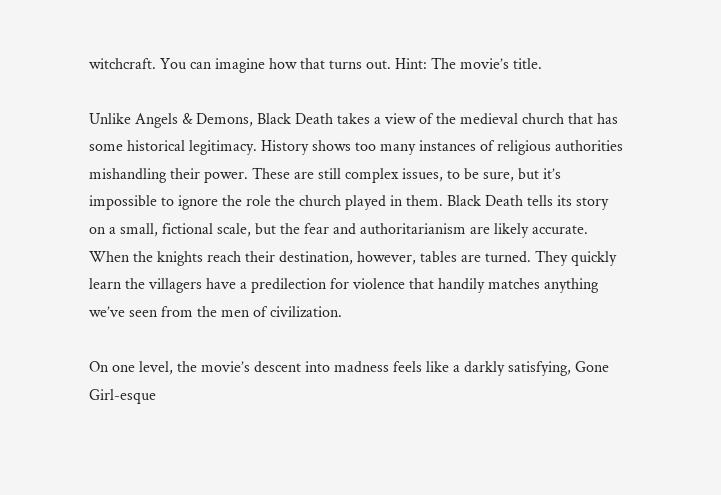witchcraft. You can imagine how that turns out. Hint: The movie’s title.

Unlike Angels & Demons, Black Death takes a view of the medieval church that has some historical legitimacy. History shows too many instances of religious authorities mishandling their power. These are still complex issues, to be sure, but it’s impossible to ignore the role the church played in them. Black Death tells its story on a small, fictional scale, but the fear and authoritarianism are likely accurate. When the knights reach their destination, however, tables are turned. They quickly learn the villagers have a predilection for violence that handily matches anything we’ve seen from the men of civilization.

On one level, the movie’s descent into madness feels like a darkly satisfying, Gone Girl-esque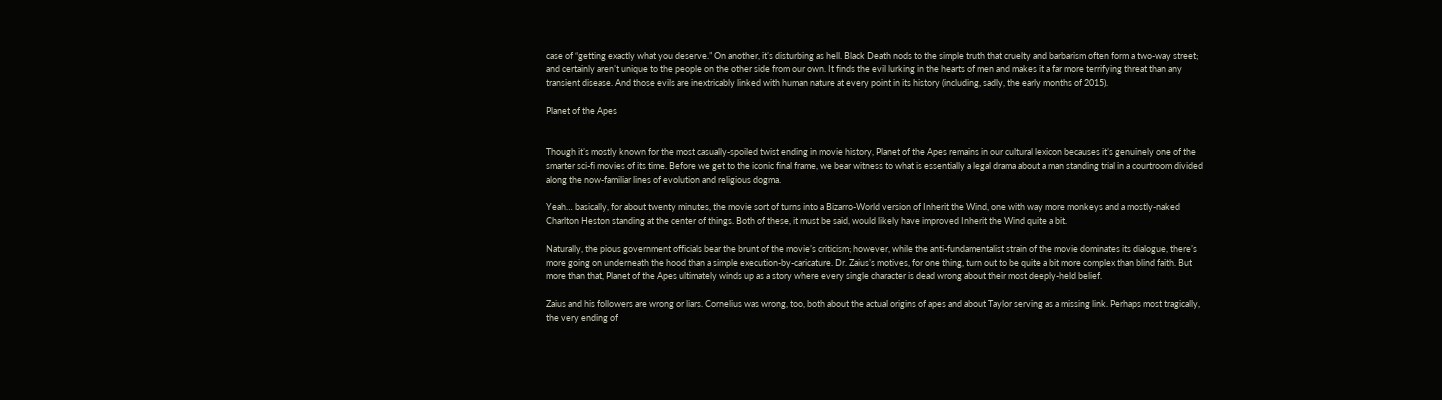case of “getting exactly what you deserve.” On another, it’s disturbing as hell. Black Death nods to the simple truth that cruelty and barbarism often form a two-way street; and certainly aren’t unique to the people on the other side from our own. It finds the evil lurking in the hearts of men and makes it a far more terrifying threat than any transient disease. And those evils are inextricably linked with human nature at every point in its history (including, sadly, the early months of 2015).

Planet of the Apes


Though it’s mostly known for the most casually-spoiled twist ending in movie history, Planet of the Apes remains in our cultural lexicon becauses it’s genuinely one of the smarter sci-fi movies of its time. Before we get to the iconic final frame, we bear witness to what is essentially a legal drama about a man standing trial in a courtroom divided along the now-familiar lines of evolution and religious dogma.

Yeah… basically, for about twenty minutes, the movie sort of turns into a Bizarro-World version of Inherit the Wind, one with way more monkeys and a mostly-naked Charlton Heston standing at the center of things. Both of these, it must be said, would likely have improved Inherit the Wind quite a bit.

Naturally, the pious government officials bear the brunt of the movie’s criticism; however, while the anti-fundamentalist strain of the movie dominates its dialogue, there’s more going on underneath the hood than a simple execution-by-caricature. Dr. Zaius’s motives, for one thing, turn out to be quite a bit more complex than blind faith. But more than that, Planet of the Apes ultimately winds up as a story where every single character is dead wrong about their most deeply-held belief.

Zaius and his followers are wrong or liars. Cornelius was wrong, too, both about the actual origins of apes and about Taylor serving as a missing link. Perhaps most tragically, the very ending of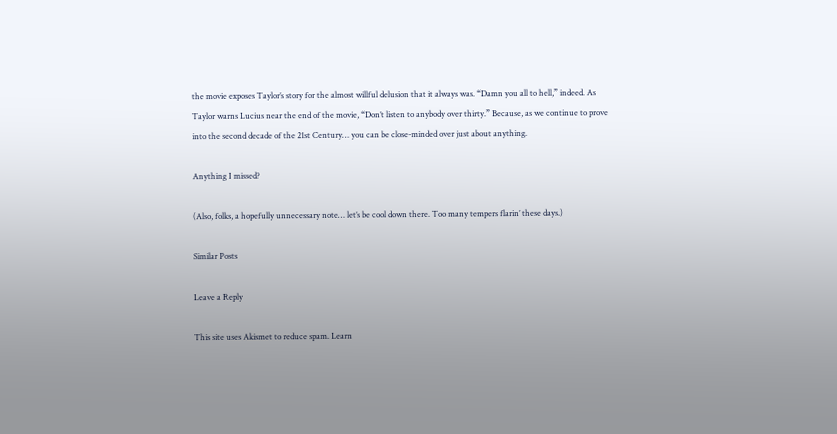the movie exposes Taylor’s story for the almost willful delusion that it always was. “Damn you all to hell,” indeed. As Taylor warns Lucius near the end of the movie, “Don’t listen to anybody over thirty.” Because, as we continue to prove into the second decade of the 21st Century… you can be close-minded over just about anything.

Anything I missed?

(Also, folks, a hopefully unnecessary note… let’s be cool down there. Too many tempers flarin’ these days.)

Similar Posts

Leave a Reply

This site uses Akismet to reduce spam. Learn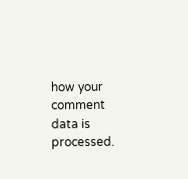how your comment data is processed.